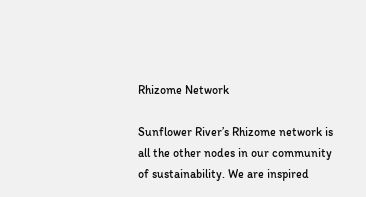Rhizome Network

Sunflower River’s Rhizome network is all the other nodes in our community of sustainability. We are inspired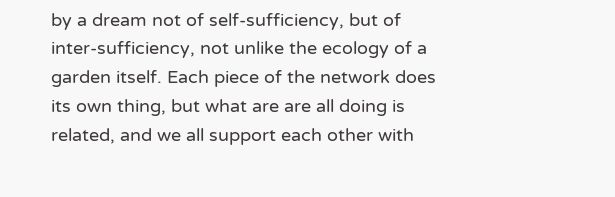by a dream not of self-sufficiency, but of inter-sufficiency, not unlike the ecology of a garden itself. Each piece of the network does its own thing, but what are are all doing is related, and we all support each other with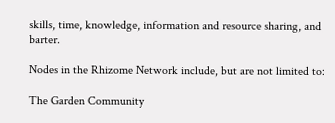skills, time, knowledge, information and resource sharing, and barter.

Nodes in the Rhizome Network include, but are not limited to:

The Garden Community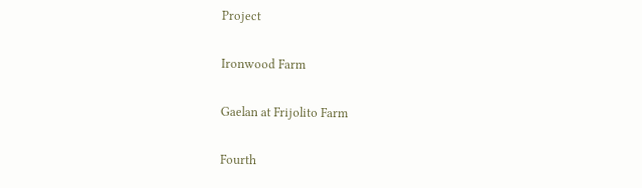Project

Ironwood Farm

Gaelan at Frijolito Farm

Fourth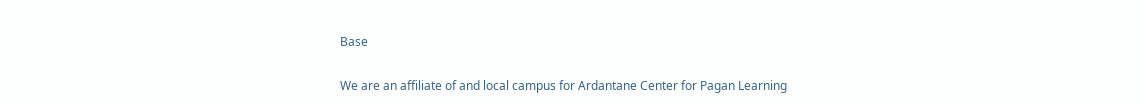Base

We are an affiliate of and local campus for Ardantane Center for Pagan Learning